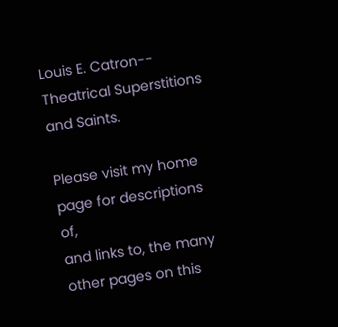Louis E. Catron--
Theatrical Superstitions and Saints.

Please visit my home page for descriptions of,
and links to, the many other pages on this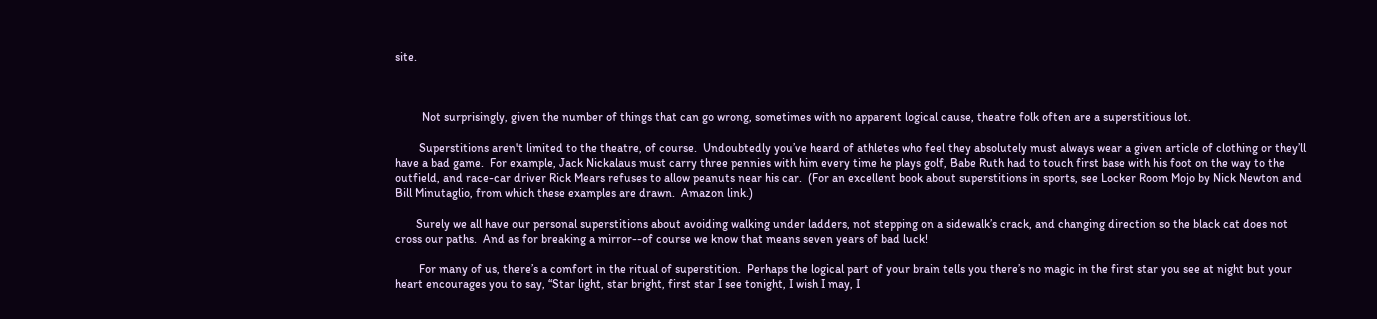site.



         Not surprisingly, given the number of things that can go wrong, sometimes with no apparent logical cause, theatre folk often are a superstitious lot.

        Superstitions aren't limited to the theatre, of course.  Undoubtedly you’ve heard of athletes who feel they absolutely must always wear a given article of clothing or they’ll have a bad game.  For example, Jack Nickalaus must carry three pennies with him every time he plays golf, Babe Ruth had to touch first base with his foot on the way to the outfield, and race-car driver Rick Mears refuses to allow peanuts near his car.  (For an excellent book about superstitions in sports, see Locker Room Mojo by Nick Newton and Bill Minutaglio, from which these examples are drawn.  Amazon link.)

       Surely we all have our personal superstitions about avoiding walking under ladders, not stepping on a sidewalk’s crack, and changing direction so the black cat does not cross our paths.  And as for breaking a mirror--of course we know that means seven years of bad luck!

        For many of us, there’s a comfort in the ritual of superstition.  Perhaps the logical part of your brain tells you there’s no magic in the first star you see at night but your heart encourages you to say, “Star light, star bright, first star I see tonight, I wish I may, I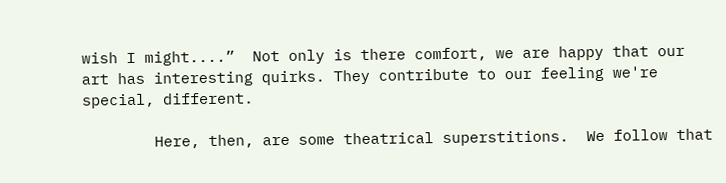wish I might....”  Not only is there comfort, we are happy that our art has interesting quirks. They contribute to our feeling we're special, different.

        Here, then, are some theatrical superstitions.  We follow that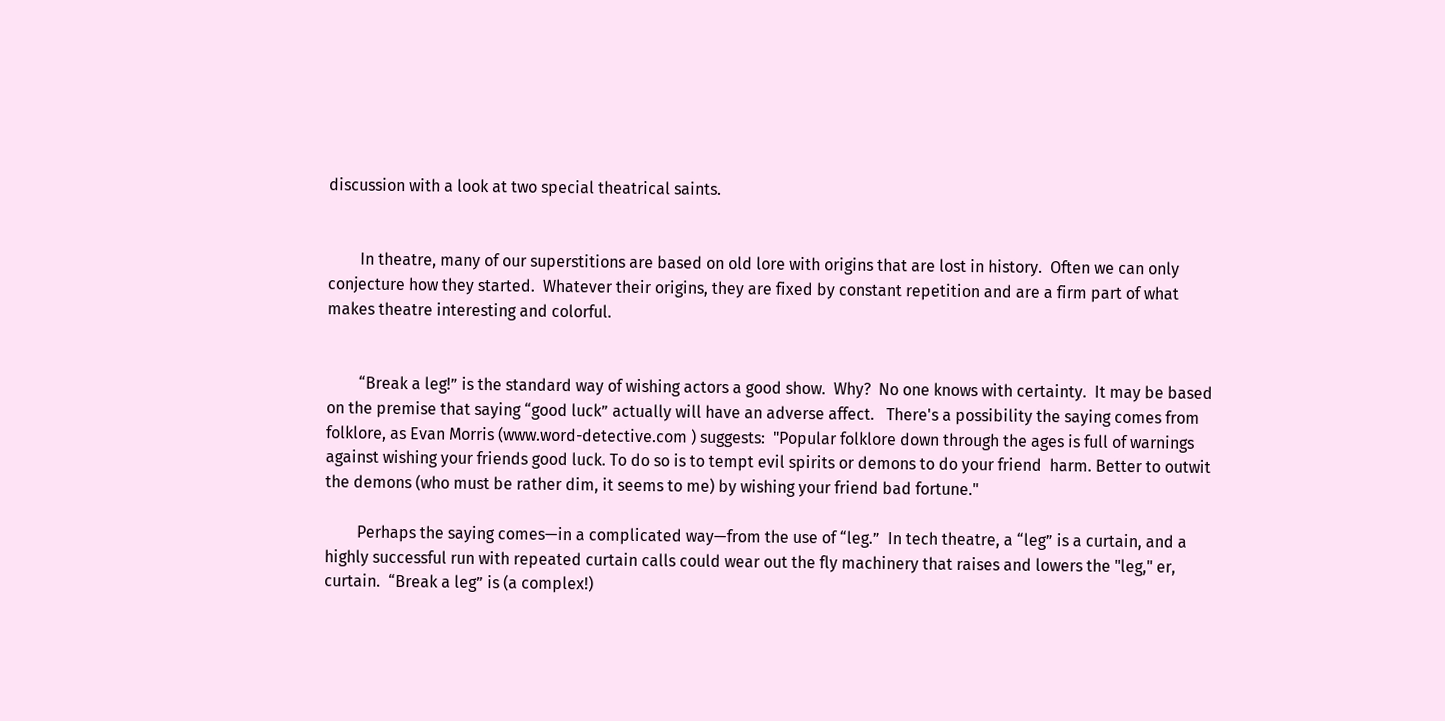discussion with a look at two special theatrical saints.


        In theatre, many of our superstitions are based on old lore with origins that are lost in history.  Often we can only conjecture how they started.  Whatever their origins, they are fixed by constant repetition and are a firm part of what makes theatre interesting and colorful.


        “Break a leg!” is the standard way of wishing actors a good show.  Why?  No one knows with certainty.  It may be based on the premise that saying “good luck” actually will have an adverse affect.   There's a possibility the saying comes from folklore, as Evan Morris (www.word-detective.com ) suggests:  "Popular folklore down through the ages is full of warnings against wishing your friends good luck. To do so is to tempt evil spirits or demons to do your friend  harm. Better to outwit the demons (who must be rather dim, it seems to me) by wishing your friend bad fortune."

        Perhaps the saying comes—in a complicated way—from the use of “leg.”  In tech theatre, a “leg” is a curtain, and a highly successful run with repeated curtain calls could wear out the fly machinery that raises and lowers the "leg," er, curtain.  “Break a leg” is (a complex!)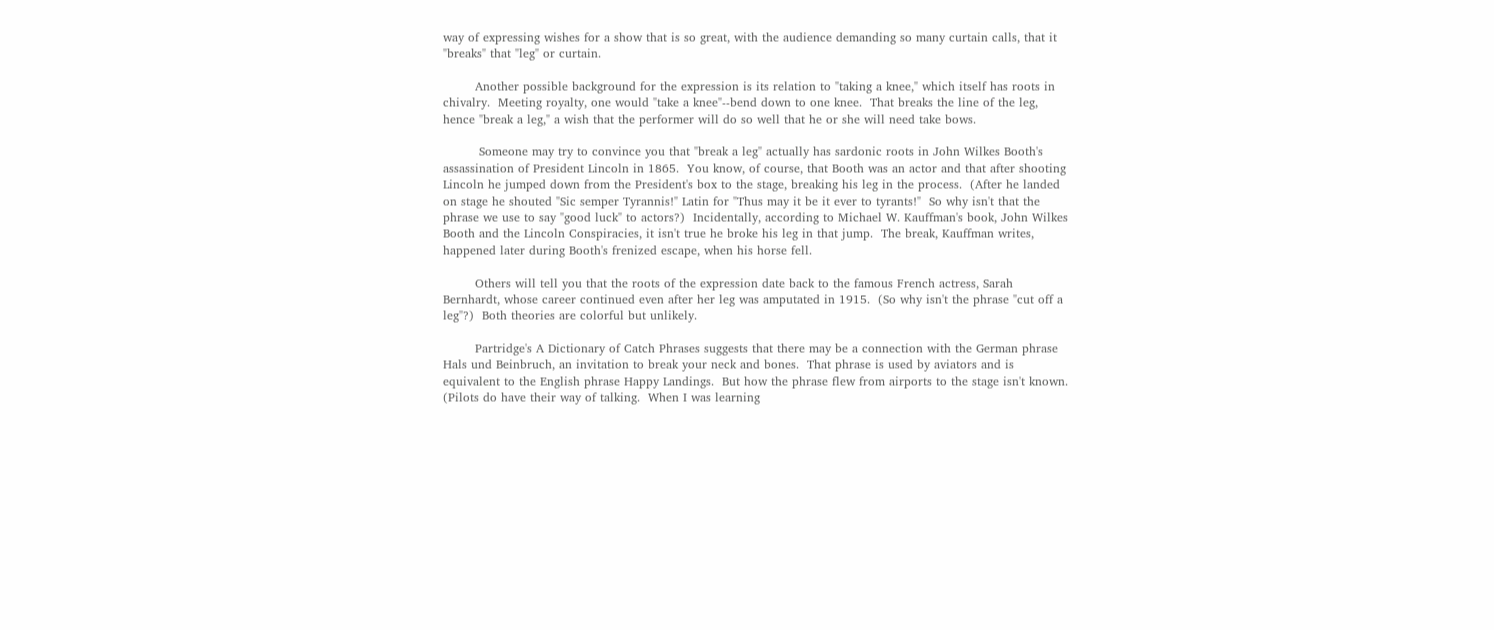way of expressing wishes for a show that is so great, with the audience demanding so many curtain calls, that it "breaks" that "leg" or curtain.

        Another possible background for the expression is its relation to "taking a knee," which itself has roots in chivalry.  Meeting royalty, one would "take a knee"--bend down to one knee.  That breaks the line of the leg, hence "break a leg," a wish that the performer will do so well that he or she will need take bows.

         Someone may try to convince you that "break a leg" actually has sardonic roots in John Wilkes Booth's assassination of President Lincoln in 1865.  You know, of course, that Booth was an actor and that after shooting Lincoln he jumped down from the President's box to the stage, breaking his leg in the process.  (After he landed on stage he shouted "Sic semper Tyrannis!" Latin for "Thus may it be it ever to tyrants!"  So why isn't that the phrase we use to say "good luck" to actors?)  Incidentally, according to Michael W. Kauffman's book, John Wilkes Booth and the Lincoln Conspiracies, it isn't true he broke his leg in that jump.  The break, Kauffman writes, happened later during Booth's frenized escape, when his horse fell.

        Others will tell you that the roots of the expression date back to the famous French actress, Sarah Bernhardt, whose career continued even after her leg was amputated in 1915.  (So why isn't the phrase "cut off a leg"?)  Both theories are colorful but unlikely.

        Partridge's A Dictionary of Catch Phrases suggests that there may be a connection with the German phrase Hals und Beinbruch, an invitation to break your neck and bones.  That phrase is used by aviators and is equivalent to the English phrase Happy Landings.  But how the phrase flew from airports to the stage isn't known.  (Pilots do have their way of talking.  When I was learning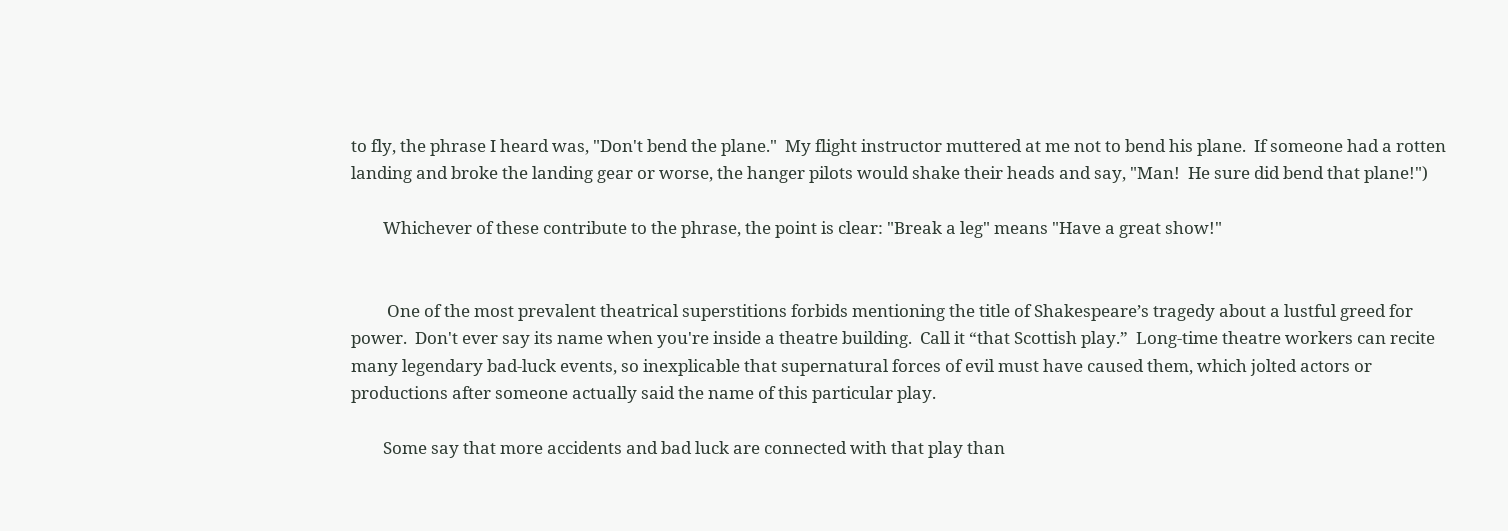to fly, the phrase I heard was, "Don't bend the plane."  My flight instructor muttered at me not to bend his plane.  If someone had a rotten landing and broke the landing gear or worse, the hanger pilots would shake their heads and say, "Man!  He sure did bend that plane!")

        Whichever of these contribute to the phrase, the point is clear: "Break a leg" means "Have a great show!"


         One of the most prevalent theatrical superstitions forbids mentioning the title of Shakespeare’s tragedy about a lustful greed for power.  Don't ever say its name when you're inside a theatre building.  Call it “that Scottish play.”  Long-time theatre workers can recite many legendary bad-luck events, so inexplicable that supernatural forces of evil must have caused them, which jolted actors or productions after someone actually said the name of this particular play.

        Some say that more accidents and bad luck are connected with that play than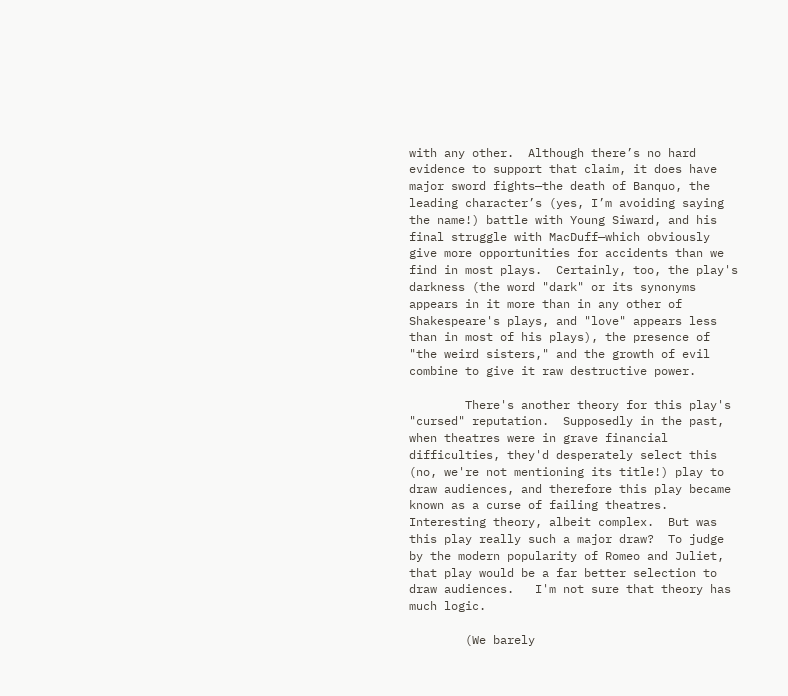with any other.  Although there’s no hard evidence to support that claim, it does have major sword fights—the death of Banquo, the leading character’s (yes, I’m avoiding saying the name!) battle with Young Siward, and his final struggle with MacDuff—which obviously give more opportunities for accidents than we find in most plays.  Certainly, too, the play's darkness (the word "dark" or its synonyms appears in it more than in any other of Shakespeare's plays, and "love" appears less than in most of his plays), the presence of "the weird sisters," and the growth of evil combine to give it raw destructive power.

        There's another theory for this play's "cursed" reputation.  Supposedly in the past, when theatres were in grave financial difficulties, they'd desperately select this (no, we're not mentioning its title!) play to draw audiences, and therefore this play became known as a curse of failing theatres.  Interesting theory, albeit complex.  But was this play really such a major draw?  To judge by the modern popularity of Romeo and Juliet, that play would be a far better selection to draw audiences.   I'm not sure that theory has much logic.

        (We barely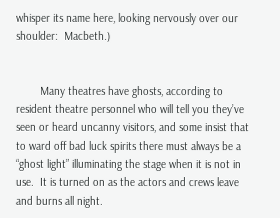whisper its name here, looking nervously over our shoulder:  Macbeth.)


        Many theatres have ghosts, according to resident theatre personnel who will tell you they’ve seen or heard uncanny visitors, and some insist that to ward off bad luck spirits there must always be a “ghost light” illuminating the stage when it is not in use.  It is turned on as the actors and crews leave and burns all night.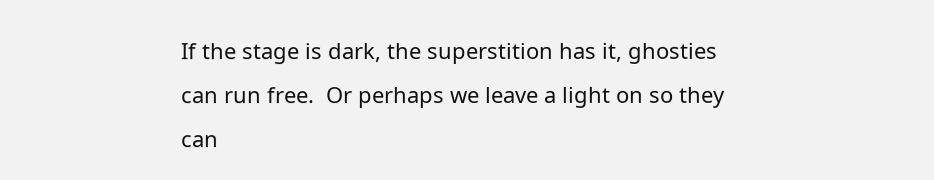If the stage is dark, the superstition has it, ghosties can run free.  Or perhaps we leave a light on so they can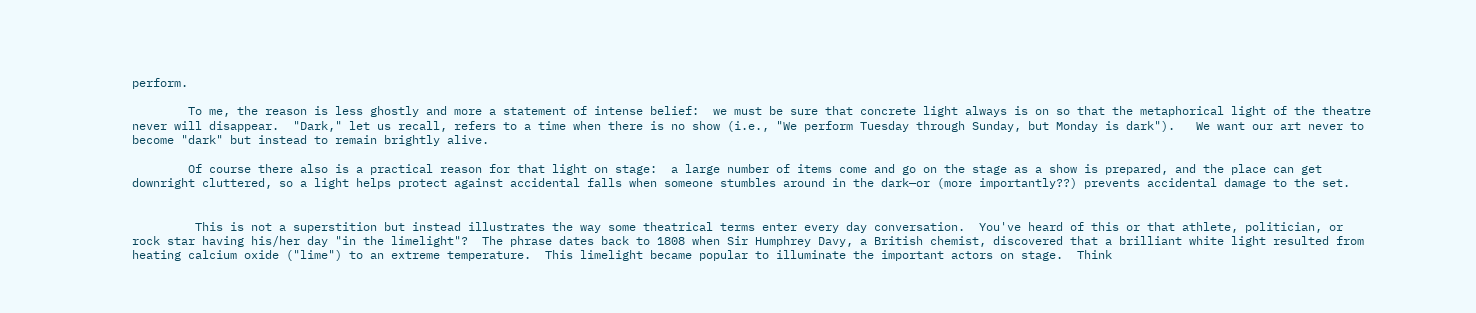perform.

        To me, the reason is less ghostly and more a statement of intense belief:  we must be sure that concrete light always is on so that the metaphorical light of the theatre never will disappear.  "Dark," let us recall, refers to a time when there is no show (i.e., "We perform Tuesday through Sunday, but Monday is dark").   We want our art never to become "dark" but instead to remain brightly alive.

        Of course there also is a practical reason for that light on stage:  a large number of items come and go on the stage as a show is prepared, and the place can get downright cluttered, so a light helps protect against accidental falls when someone stumbles around in the dark—or (more importantly??) prevents accidental damage to the set.


         This is not a superstition but instead illustrates the way some theatrical terms enter every day conversation.  You've heard of this or that athlete, politician, or rock star having his/her day "in the limelight"?  The phrase dates back to 1808 when Sir Humphrey Davy, a British chemist, discovered that a brilliant white light resulted from heating calcium oxide ("lime") to an extreme temperature.  This limelight became popular to illuminate the important actors on stage.  Think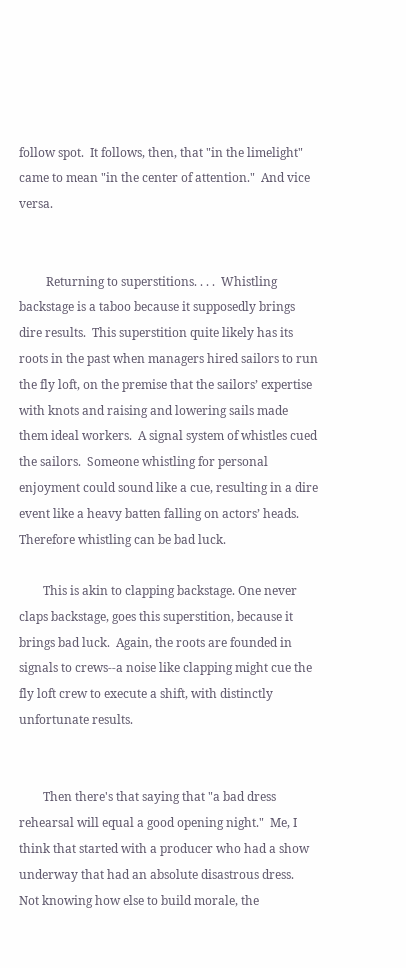follow spot.  It follows, then, that "in the limelight" came to mean "in the center of attention."  And vice versa.


         Returning to superstitions. . . .  Whistling backstage is a taboo because it supposedly brings dire results.  This superstition quite likely has its roots in the past when managers hired sailors to run the fly loft, on the premise that the sailors’ expertise with knots and raising and lowering sails made them ideal workers.  A signal system of whistles cued the sailors.  Someone whistling for personal enjoyment could sound like a cue, resulting in a dire event like a heavy batten falling on actors’ heads.  Therefore whistling can be bad luck.

        This is akin to clapping backstage. One never claps backstage, goes this superstition, because it brings bad luck.  Again, the roots are founded in signals to crews--a noise like clapping might cue the fly loft crew to execute a shift, with distinctly unfortunate results.


        Then there's that saying that "a bad dress rehearsal will equal a good opening night."  Me, I think that started with a producer who had a show underway that had an absolute disastrous dress.  Not knowing how else to build morale, the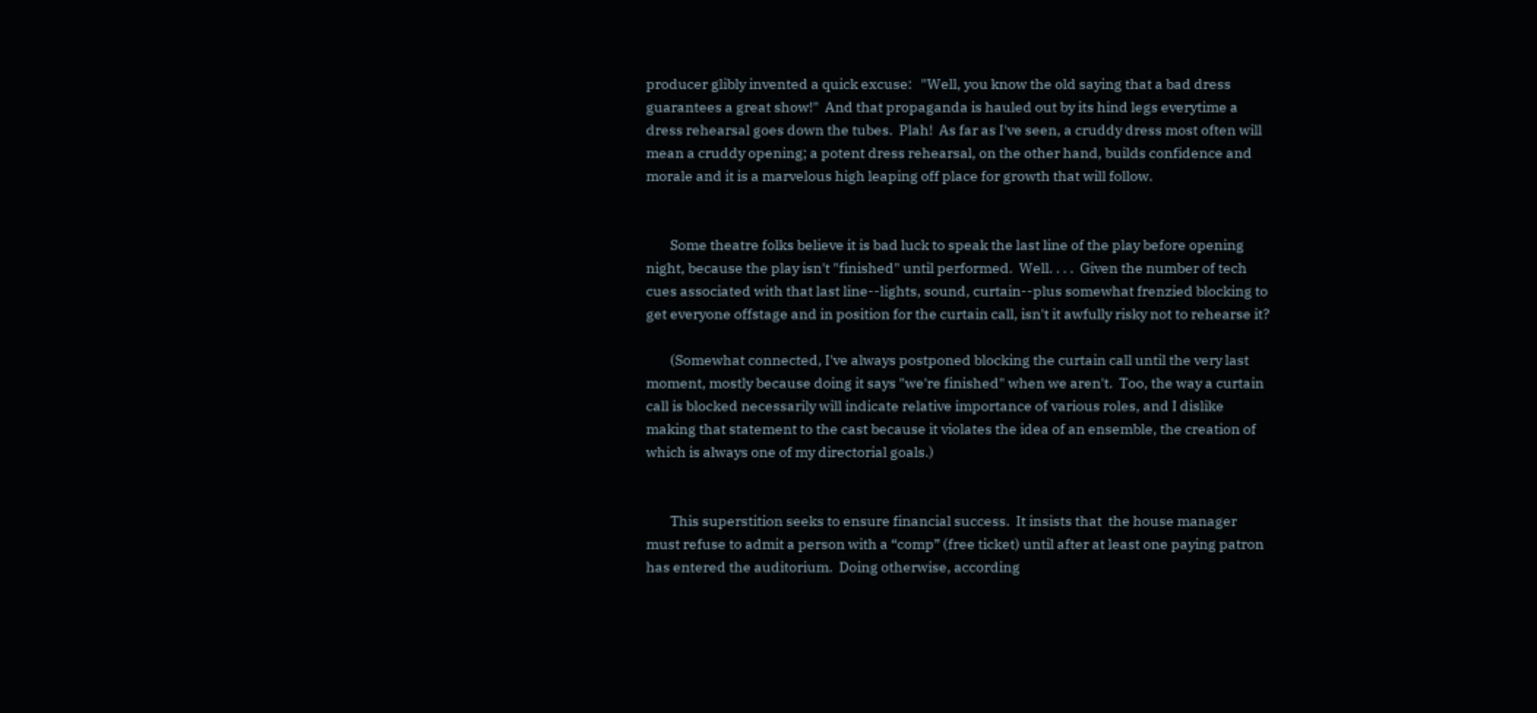producer glibly invented a quick excuse:   "Well, you know the old saying that a bad dress guarantees a great show!"  And that propaganda is hauled out by its hind legs everytime a dress rehearsal goes down the tubes.  Plah!  As far as I've seen, a cruddy dress most often will mean a cruddy opening; a potent dress rehearsal, on the other hand, builds confidence and morale and it is a marvelous high leaping off place for growth that will follow.


        Some theatre folks believe it is bad luck to speak the last line of the play before opening night, because the play isn't "finished" until performed.  Well. . . .  Given the number of tech cues associated with that last line--lights, sound, curtain--plus somewhat frenzied blocking to get everyone offstage and in position for the curtain call, isn't it awfully risky not to rehearse it?

        (Somewhat connected, I've always postponed blocking the curtain call until the very last moment, mostly because doing it says "we're finished" when we aren't.  Too, the way a curtain call is blocked necessarily will indicate relative importance of various roles, and I dislike making that statement to the cast because it violates the idea of an ensemble, the creation of which is always one of my directorial goals.)


        This superstition seeks to ensure financial success.  It insists that  the house manager must refuse to admit a person with a “comp” (free ticket) until after at least one paying patron has entered the auditorium.  Doing otherwise, according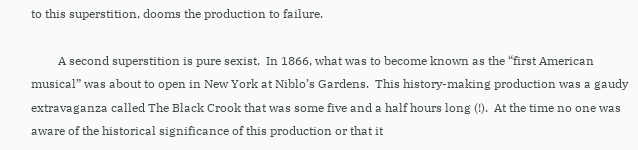to this superstition, dooms the production to failure.

         A second superstition is pure sexist.  In 1866, what was to become known as the “first American musical” was about to open in New York at Niblo’s Gardens.  This history-making production was a gaudy extravaganza called The Black Crook that was some five and a half hours long (!).  At the time no one was aware of the historical significance of this production or that it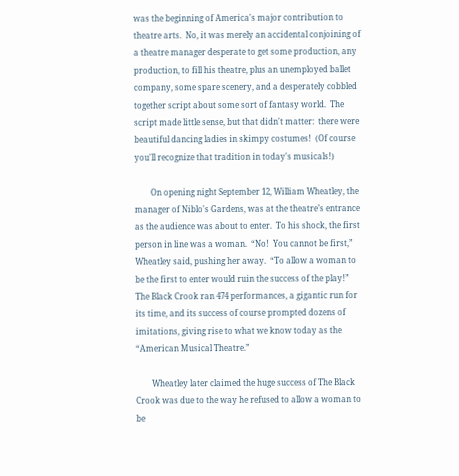was the beginning of America's major contribution to theatre arts.  No, it was merely an accidental conjoining of a theatre manager desperate to get some production, any production, to fill his theatre, plus an unemployed ballet company, some spare scenery, and a desperately cobbled together script about some sort of fantasy world.  The script made little sense, but that didn't matter:  there were beautiful dancing ladies in skimpy costumes!  (Of course you'll recognize that tradition in today's musicals!)

        On opening night September 12, William Wheatley, the manager of Niblo's Gardens, was at the theatre’s entrance as the audience was about to enter.  To his shock, the first person in line was a woman.  “No!  You cannot be first,” Wheatley said, pushing her away.  “To allow a woman to be the first to enter would ruin the success of the play!”  The Black Crook ran 474 performances, a gigantic run for its time, and its success of course prompted dozens of imitations, giving rise to what we know today as the “American Musical Theatre.”

        Wheatley later claimed the huge success of The Black Crook was due to the way he refused to allow a woman to be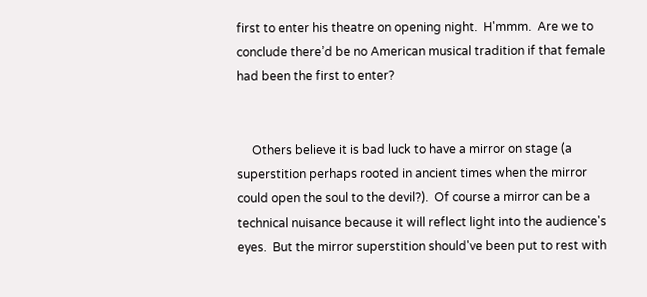first to enter his theatre on opening night.  H'mmm.  Are we to conclude there’d be no American musical tradition if that female had been the first to enter?


     Others believe it is bad luck to have a mirror on stage (a superstition perhaps rooted in ancient times when the mirror could open the soul to the devil?).  Of course a mirror can be a technical nuisance because it will reflect light into the audience's eyes.  But the mirror superstition should've been put to rest with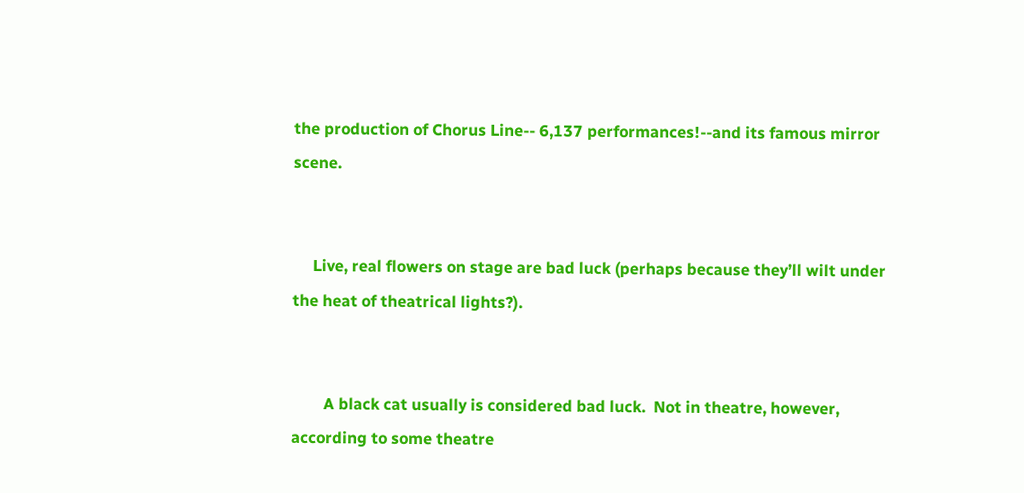the production of Chorus Line-- 6,137 performances!--and its famous mirror scene.


     Live, real flowers on stage are bad luck (perhaps because they’ll wilt under the heat of theatrical lights?).


        A black cat usually is considered bad luck.  Not in theatre, however, according to some theatre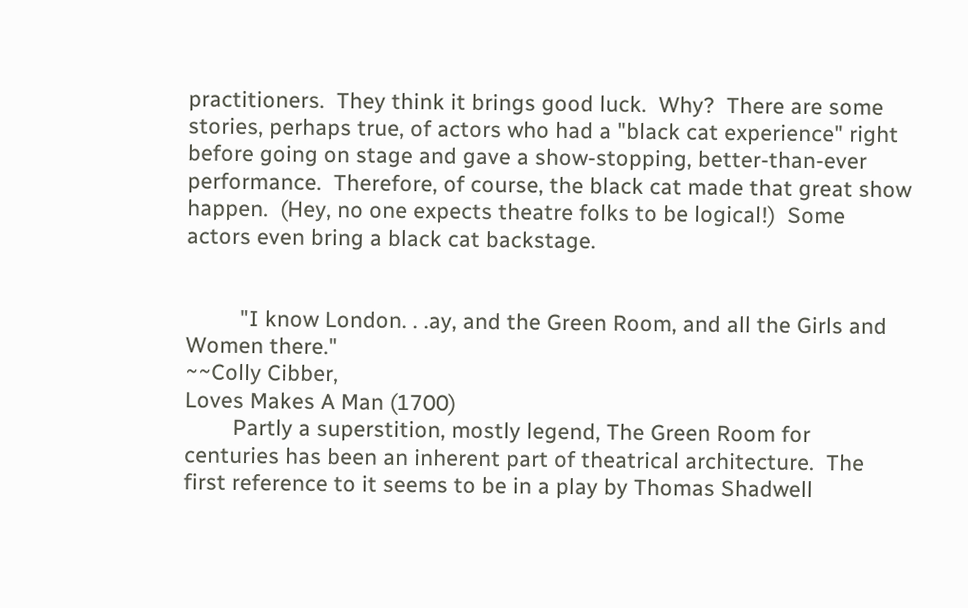practitioners.  They think it brings good luck.  Why?  There are some stories, perhaps true, of actors who had a "black cat experience" right before going on stage and gave a show-stopping, better-than-ever performance.  Therefore, of course, the black cat made that great show happen.  (Hey, no one expects theatre folks to be logical!)  Some actors even bring a black cat backstage.


         "I know London. . .ay, and the Green Room, and all the Girls and Women there."
~~Colly Cibber,
Loves Makes A Man (1700)
        Partly a superstition, mostly legend, The Green Room for centuries has been an inherent part of theatrical architecture.  The first reference to it seems to be in a play by Thomas Shadwell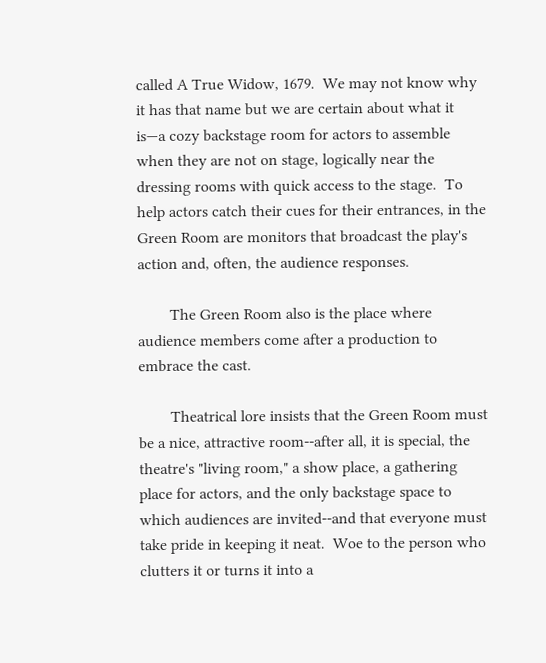called A True Widow, 1679.  We may not know why it has that name but we are certain about what it is—a cozy backstage room for actors to assemble when they are not on stage, logically near the dressing rooms with quick access to the stage.  To help actors catch their cues for their entrances, in the Green Room are monitors that broadcast the play's action and, often, the audience responses.

        The Green Room also is the place where audience members come after a production to embrace the cast.

        Theatrical lore insists that the Green Room must be a nice, attractive room--after all, it is special, the theatre's "living room," a show place, a gathering place for actors, and the only backstage space to which audiences are invited--and that everyone must take pride in keeping it neat.  Woe to the person who clutters it or turns it into a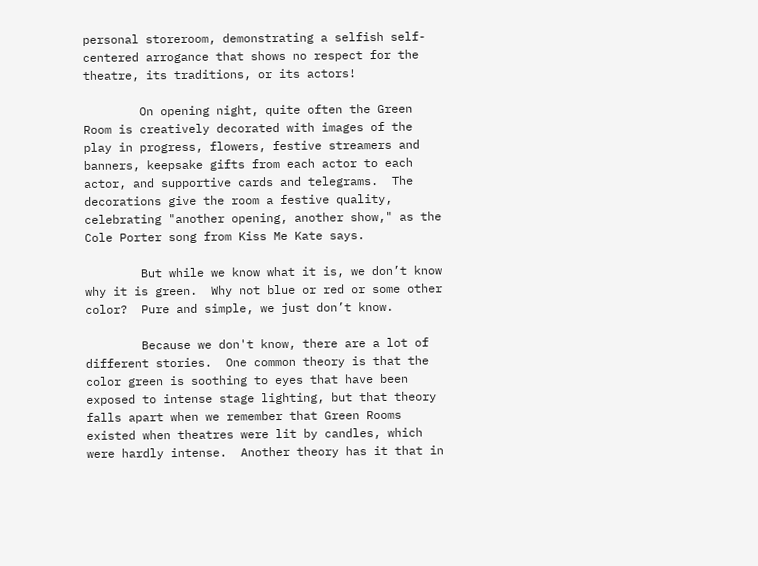personal storeroom, demonstrating a selfish self-centered arrogance that shows no respect for the theatre, its traditions, or its actors!

        On opening night, quite often the Green Room is creatively decorated with images of the play in progress, flowers, festive streamers and banners, keepsake gifts from each actor to each actor, and supportive cards and telegrams.  The decorations give the room a festive quality, celebrating "another opening, another show," as the Cole Porter song from Kiss Me Kate says.

        But while we know what it is, we don’t know why it is green.  Why not blue or red or some other color?  Pure and simple, we just don’t know.

        Because we don't know, there are a lot of different stories.  One common theory is that the color green is soothing to eyes that have been exposed to intense stage lighting, but that theory falls apart when we remember that Green Rooms existed when theatres were lit by candles, which were hardly intense.  Another theory has it that in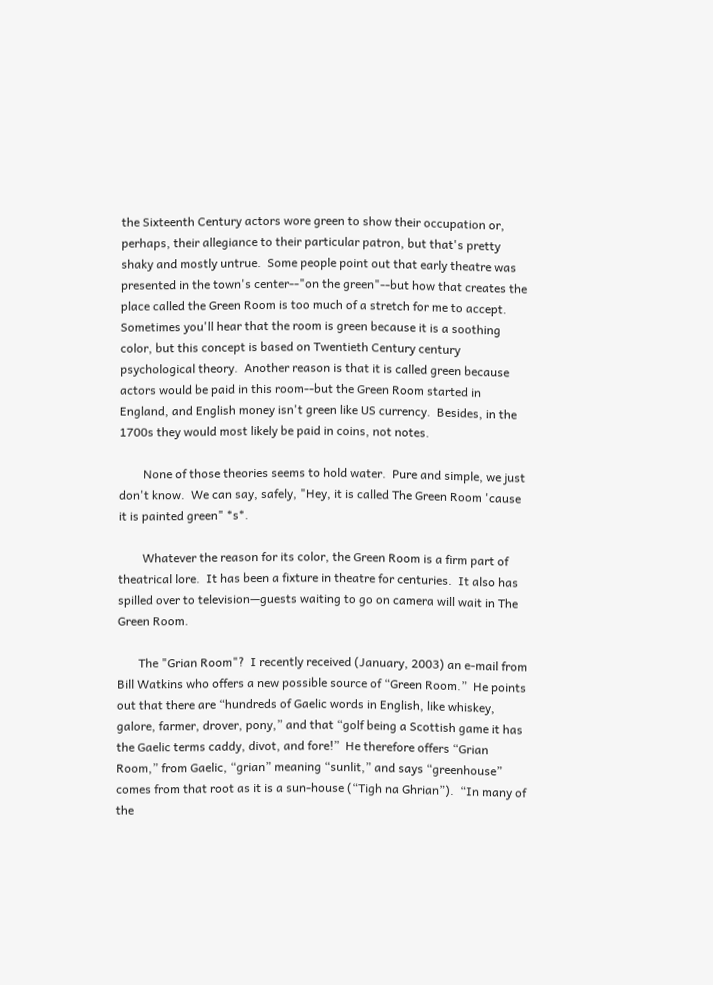the Sixteenth Century actors wore green to show their occupation or, perhaps, their allegiance to their particular patron, but that's pretty shaky and mostly untrue.  Some people point out that early theatre was presented in the town's center--"on the green"--but how that creates the place called the Green Room is too much of a stretch for me to accept.  Sometimes you'll hear that the room is green because it is a soothing color, but this concept is based on Twentieth Century century psychological theory.  Another reason is that it is called green because actors would be paid in this room--but the Green Room started in England, and English money isn't green like US currency.  Besides, in the 1700s they would most likely be paid in coins, not notes.

        None of those theories seems to hold water.  Pure and simple, we just don't know.  We can say, safely, "Hey, it is called The Green Room 'cause it is painted green" *s*.

        Whatever the reason for its color, the Green Room is a firm part of theatrical lore.  It has been a fixture in theatre for centuries.  It also has spilled over to television—guests waiting to go on camera will wait in The Green Room.

       The "Grian Room"?  I recently received (January, 2003) an e-mail from Bill Watkins who offers a new possible source of “Green Room.”  He points out that there are “hundreds of Gaelic words in English, like whiskey, galore, farmer, drover, pony,” and that “golf being a Scottish game it has the Gaelic terms caddy, divot, and fore!”  He therefore offers “Grian Room,” from Gaelic, “grian” meaning “sunlit,” and says “greenhouse” comes from that root as it is a sun-house (“Tigh na Ghrian”).  “In many of the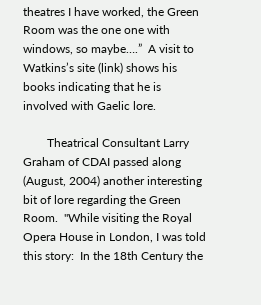theatres I have worked, the Green Room was the one one with windows, so maybe….”  A visit to Watkins’s site (link) shows his books indicating that he is involved with Gaelic lore.

        Theatrical Consultant Larry Graham of CDAI passed along (August, 2004) another interesting bit of lore regarding the Green Room.  "While visiting the Royal Opera House in London, I was told this story:  In the 18th Century the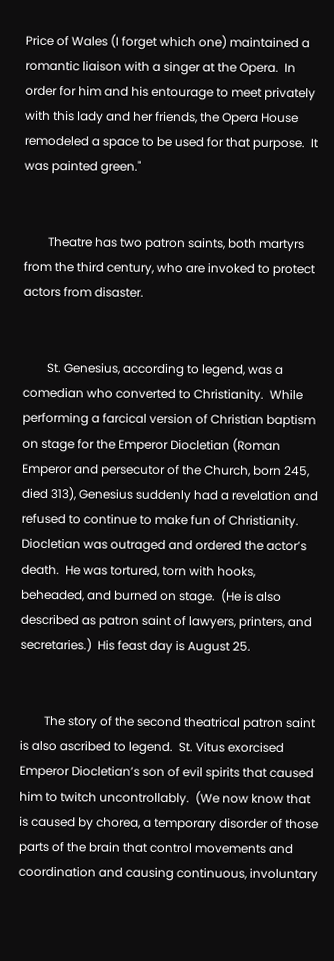Price of Wales (I forget which one) maintained a romantic liaison with a singer at the Opera.  In order for him and his entourage to meet privately with this lady and her friends, the Opera House remodeled a space to be used for that purpose.  It was painted green."


        Theatre has two patron saints, both martyrs from the third century, who are invoked to protect actors from disaster.


        St. Genesius, according to legend, was a comedian who converted to Christianity.  While performing a farcical version of Christian baptism on stage for the Emperor Diocletian (Roman Emperor and persecutor of the Church, born 245, died 313), Genesius suddenly had a revelation and refused to continue to make fun of Christianity.  Diocletian was outraged and ordered the actor’s death.  He was tortured, torn with hooks, beheaded, and burned on stage.  (He is also described as patron saint of lawyers, printers, and secretaries.)  His feast day is August 25.


        The story of the second theatrical patron saint is also ascribed to legend.  St. Vitus exorcised Emperor Diocletian’s son of evil spirits that caused him to twitch uncontrollably.  (We now know that is caused by chorea, a temporary disorder of those parts of the brain that control movements and coordination and causing continuous, involuntary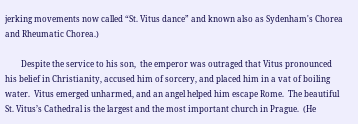jerking movements now called “St. Vitus dance” and known also as Sydenham's Chorea and Rheumatic Chorea.)

        Despite the service to his son,  the emperor was outraged that Vitus pronounced his belief in Christianity, accused him of sorcery, and placed him in a vat of boiling water.  Vitus emerged unharmed, and an angel helped him escape Rome.  The beautiful St. Vitus’s Cathedral is the largest and the most important church in Prague.  (He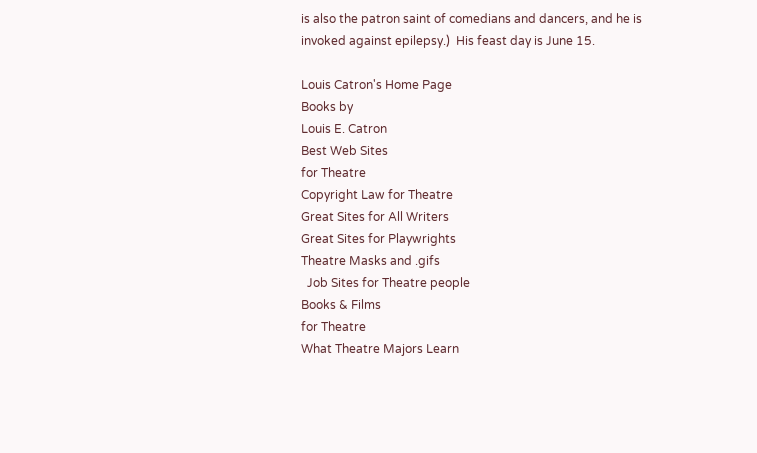is also the patron saint of comedians and dancers, and he is invoked against epilepsy.)  His feast day is June 15.

Louis Catron's Home Page
Books by
Louis E. Catron
Best Web Sites
for Theatre
Copyright Law for Theatre
Great Sites for All Writers
Great Sites for Playwrights
Theatre Masks and .gifs
  Job Sites for Theatre people
Books & Films
for Theatre
What Theatre Majors Learn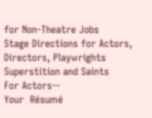for Non-Theatre Jobs
Stage Directions for Actors, Directors, Playwrights
Superstition and Saints
For Actors--
Your  Résumé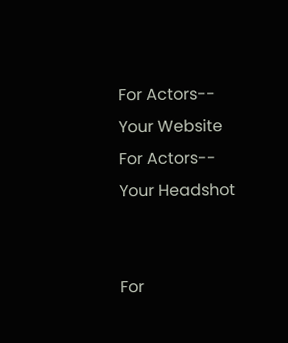For Actors--
Your Website
For Actors--
Your Headshot


For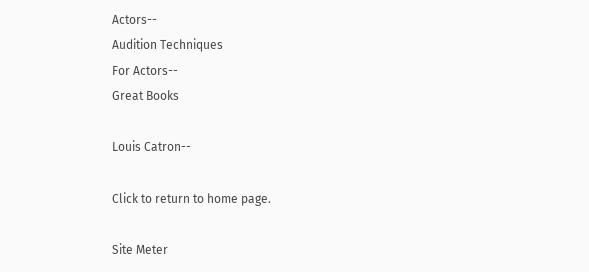Actors--
Audition Techniques
For Actors--
Great Books

Louis Catron--

Click to return to home page.

Site Meter